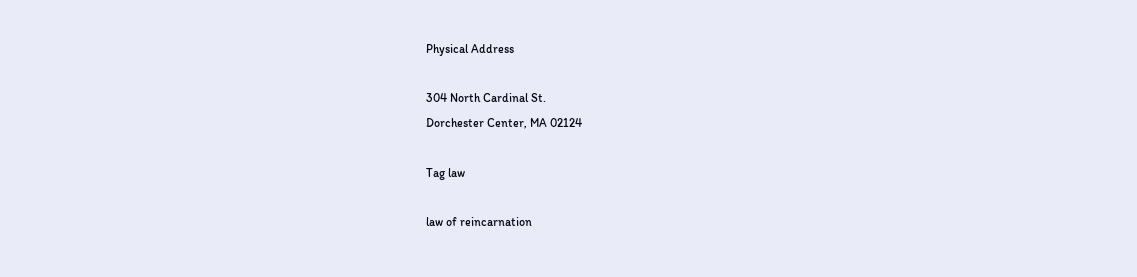Physical Address

304 North Cardinal St.
Dorchester Center, MA 02124

Tag law

law of reincarnation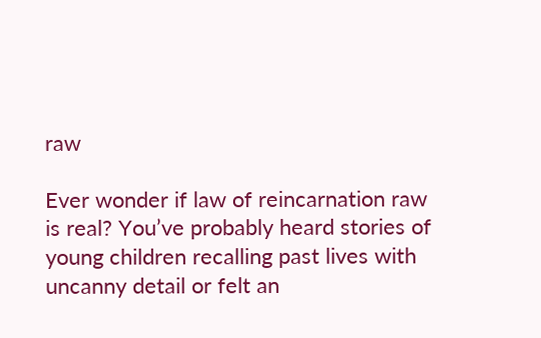raw

Ever wonder if law of reincarnation raw is real? You’ve probably heard stories of young children recalling past lives with uncanny detail or felt an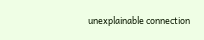unexplainable connection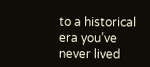to a historical era you’ve never lived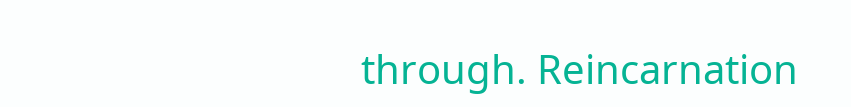through. Reincarnation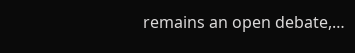remains an open debate,…